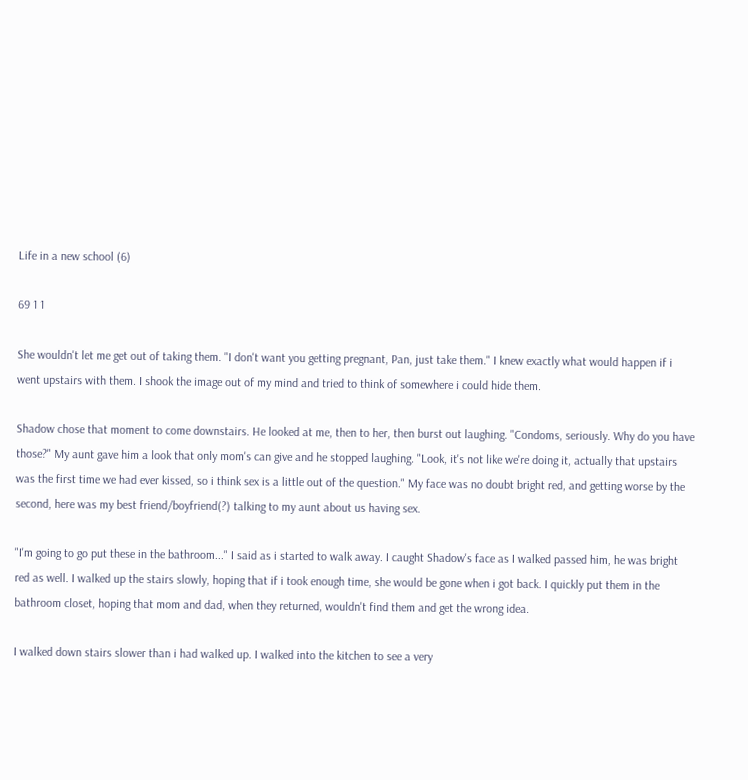Life in a new school (6)

69 1 1

She wouldn't let me get out of taking them. "I don't want you getting pregnant, Pan, just take them." I knew exactly what would happen if i went upstairs with them. I shook the image out of my mind and tried to think of somewhere i could hide them.

Shadow chose that moment to come downstairs. He looked at me, then to her, then burst out laughing. "Condoms, seriously. Why do you have those?" My aunt gave him a look that only mom's can give and he stopped laughing. "Look, it's not like we're doing it, actually that upstairs was the first time we had ever kissed, so i think sex is a little out of the question." My face was no doubt bright red, and getting worse by the second, here was my best friend/boyfriend(?) talking to my aunt about us having sex.

"I'm going to go put these in the bathroom..." I said as i started to walk away. I caught Shadow's face as I walked passed him, he was bright red as well. I walked up the stairs slowly, hoping that if i took enough time, she would be gone when i got back. I quickly put them in the bathroom closet, hoping that mom and dad, when they returned, wouldn't find them and get the wrong idea.

I walked down stairs slower than i had walked up. I walked into the kitchen to see a very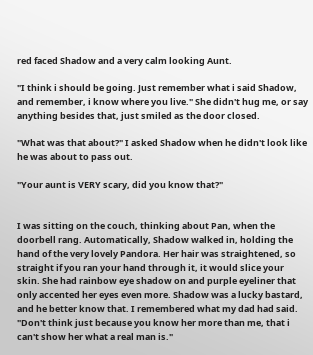red faced Shadow and a very calm looking Aunt.

"I think i should be going. Just remember what i said Shadow, and remember, i know where you live." She didn't hug me, or say anything besides that, just smiled as the door closed.

"What was that about?" I asked Shadow when he didn't look like he was about to pass out.

"Your aunt is VERY scary, did you know that?"


I was sitting on the couch, thinking about Pan, when the doorbell rang. Automatically, Shadow walked in, holding the hand of the very lovely Pandora. Her hair was straightened, so straight if you ran your hand through it, it would slice your skin. She had rainbow eye shadow on and purple eyeliner that only accented her eyes even more. Shadow was a lucky bastard, and he better know that. I remembered what my dad had said. "Don't think just because you know her more than me, that i can't show her what a real man is."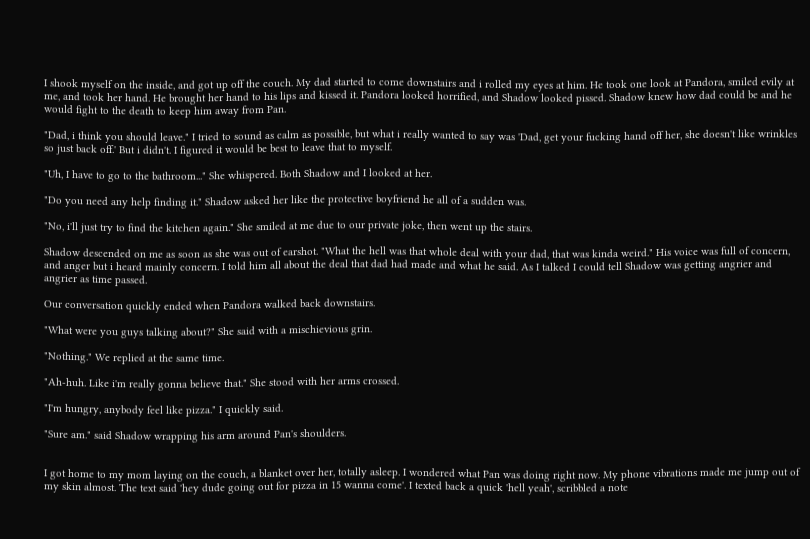I shook myself on the inside, and got up off the couch. My dad started to come downstairs and i rolled my eyes at him. He took one look at Pandora, smiled evily at me, and took her hand. He brought her hand to his lips and kissed it. Pandora looked horrified, and Shadow looked pissed. Shadow knew how dad could be and he would fight to the death to keep him away from Pan.

"Dad, i think you should leave." I tried to sound as calm as possible, but what i really wanted to say was 'Dad, get your fucking hand off her, she doesn't like wrinkles so just back off.' But i didn't. I figured it would be best to leave that to myself.

"Uh, I have to go to the bathroom..." She whispered. Both Shadow and I looked at her.

"Do you need any help finding it." Shadow asked her like the protective boyfriend he all of a sudden was.

"No, i'll just try to find the kitchen again." She smiled at me due to our private joke, then went up the stairs.

Shadow descended on me as soon as she was out of earshot. "What the hell was that whole deal with your dad, that was kinda weird." His voice was full of concern, and anger but i heard mainly concern. I told him all about the deal that dad had made and what he said. As I talked I could tell Shadow was getting angrier and angrier as time passed.

Our conversation quickly ended when Pandora walked back downstairs.

"What were you guys talking about?" She said with a mischievious grin.

"Nothing." We replied at the same time.

"Ah-huh. Like i'm really gonna believe that." She stood with her arms crossed.

"I'm hungry, anybody feel like pizza." I quickly said.

"Sure am." said Shadow wrapping his arm around Pan's shoulders.


I got home to my mom laying on the couch, a blanket over her, totally asleep. I wondered what Pan was doing right now. My phone vibrations made me jump out of my skin almost. The text said 'hey dude going out for pizza in 15 wanna come'. I texted back a quick 'hell yeah', scribbled a note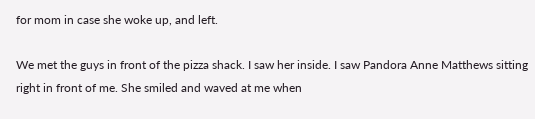for mom in case she woke up, and left.

We met the guys in front of the pizza shack. I saw her inside. I saw Pandora Anne Matthews sitting right in front of me. She smiled and waved at me when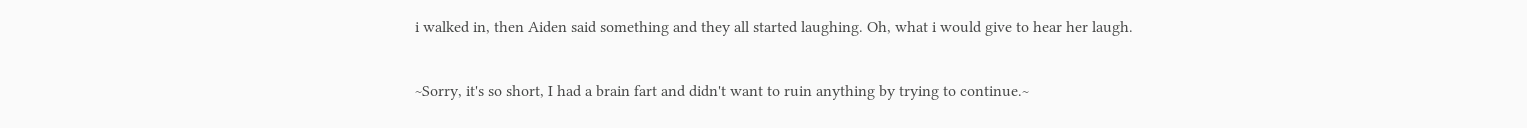i walked in, then Aiden said something and they all started laughing. Oh, what i would give to hear her laugh.

~Sorry, it's so short, I had a brain fart and didn't want to ruin anything by trying to continue.~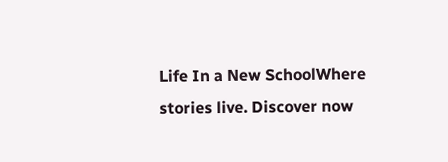Life In a New SchoolWhere stories live. Discover now